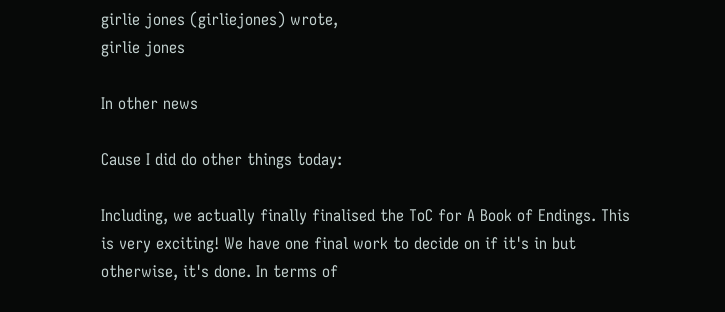girlie jones (girliejones) wrote,
girlie jones

In other news

Cause I did do other things today:

Including, we actually finally finalised the ToC for A Book of Endings. This is very exciting! We have one final work to decide on if it's in but otherwise, it's done. In terms of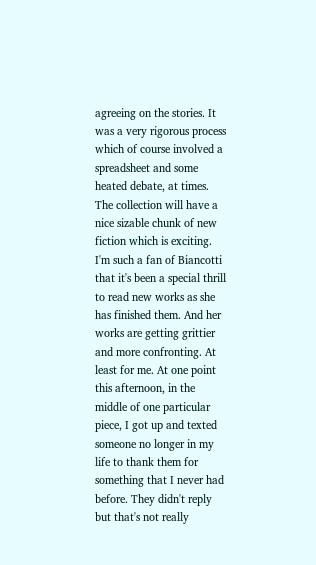agreeing on the stories. It was a very rigorous process which of course involved a spreadsheet and some heated debate, at times. The collection will have a nice sizable chunk of new fiction which is exciting. I'm such a fan of Biancotti that it's been a special thrill to read new works as she has finished them. And her works are getting grittier and more confronting. At least for me. At one point this afternoon, in the middle of one particular piece, I got up and texted someone no longer in my life to thank them for something that I never had before. They didn't reply but that's not really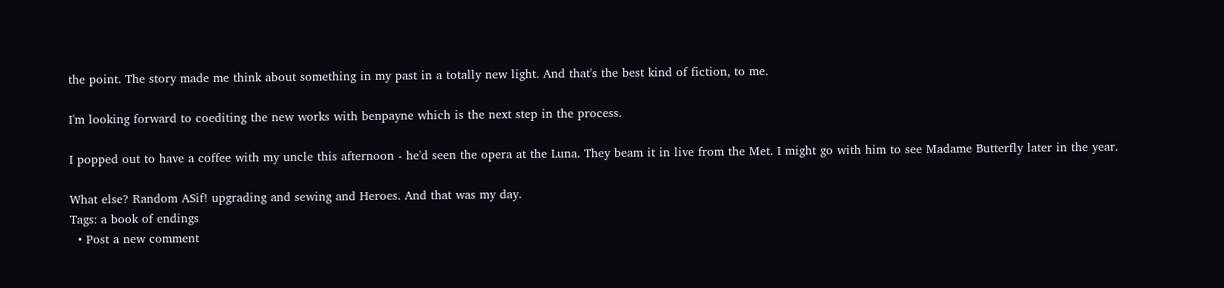the point. The story made me think about something in my past in a totally new light. And that's the best kind of fiction, to me.

I'm looking forward to coediting the new works with benpayne which is the next step in the process.

I popped out to have a coffee with my uncle this afternoon - he'd seen the opera at the Luna. They beam it in live from the Met. I might go with him to see Madame Butterfly later in the year.

What else? Random ASif! upgrading and sewing and Heroes. And that was my day.
Tags: a book of endings
  • Post a new comment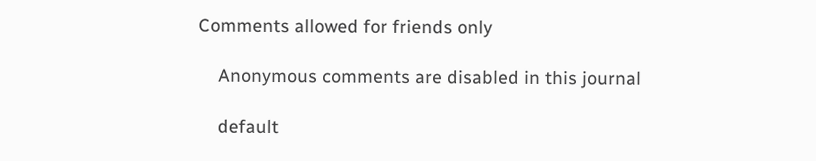Comments allowed for friends only

    Anonymous comments are disabled in this journal

    default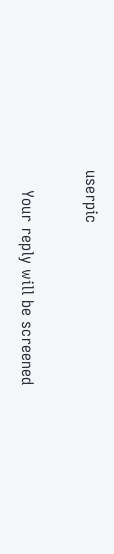userpic

    Your reply will be screened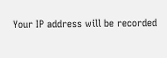Your IP address will be recorded